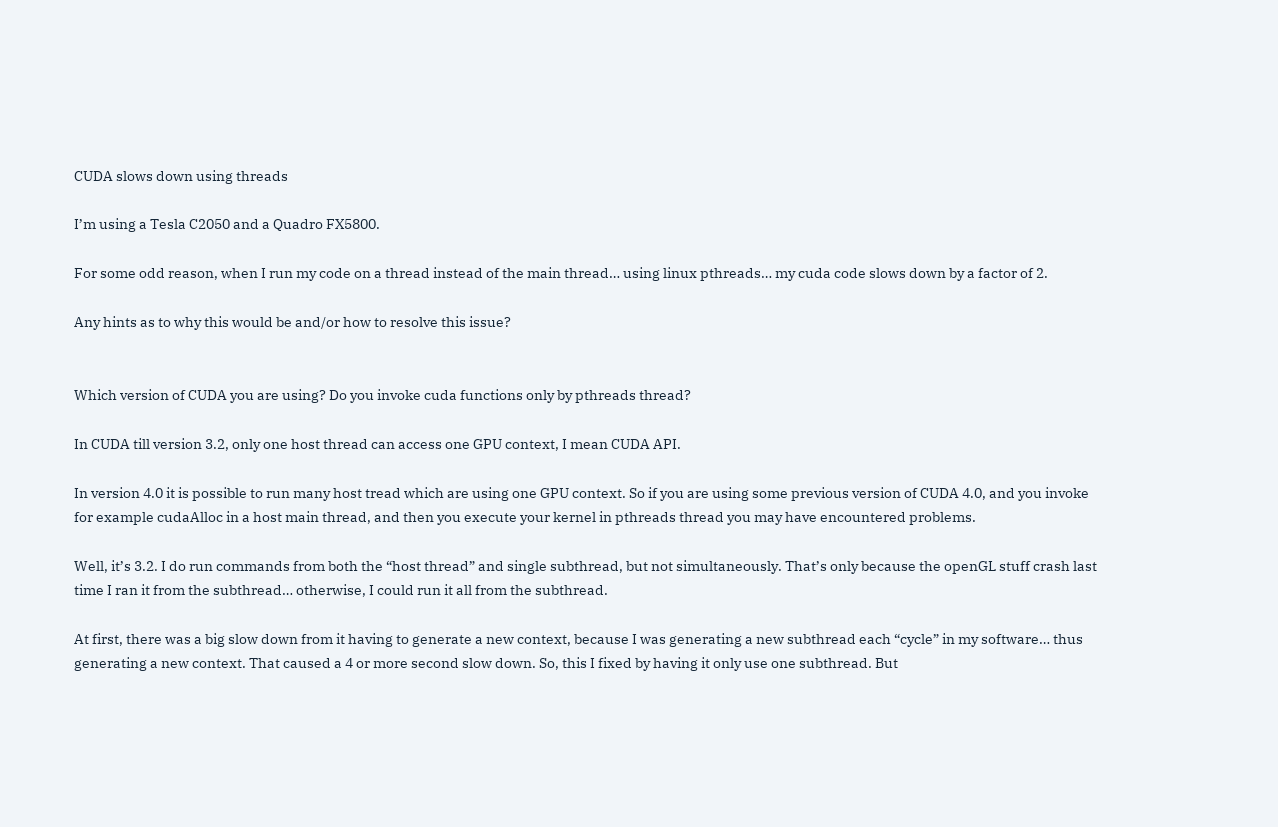CUDA slows down using threads

I’m using a Tesla C2050 and a Quadro FX5800.

For some odd reason, when I run my code on a thread instead of the main thread… using linux pthreads… my cuda code slows down by a factor of 2.

Any hints as to why this would be and/or how to resolve this issue?


Which version of CUDA you are using? Do you invoke cuda functions only by pthreads thread?

In CUDA till version 3.2, only one host thread can access one GPU context, I mean CUDA API.

In version 4.0 it is possible to run many host tread which are using one GPU context. So if you are using some previous version of CUDA 4.0, and you invoke for example cudaAlloc in a host main thread, and then you execute your kernel in pthreads thread you may have encountered problems.

Well, it’s 3.2. I do run commands from both the “host thread” and single subthread, but not simultaneously. That’s only because the openGL stuff crash last time I ran it from the subthread… otherwise, I could run it all from the subthread.

At first, there was a big slow down from it having to generate a new context, because I was generating a new subthread each “cycle” in my software… thus generating a new context. That caused a 4 or more second slow down. So, this I fixed by having it only use one subthread. But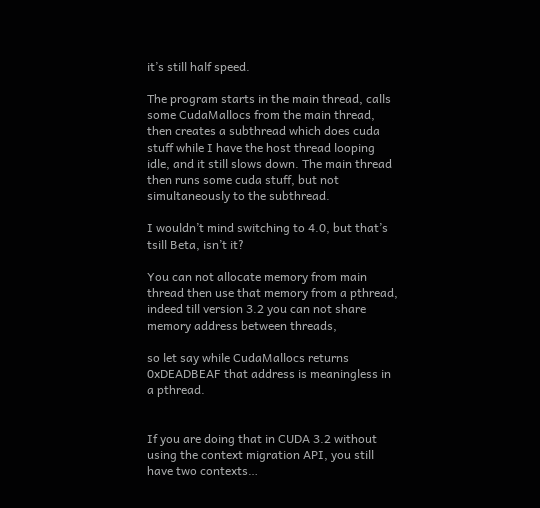it’s still half speed.

The program starts in the main thread, calls some CudaMallocs from the main thread, then creates a subthread which does cuda stuff while I have the host thread looping idle, and it still slows down. The main thread then runs some cuda stuff, but not simultaneously to the subthread.

I wouldn’t mind switching to 4.0, but that’s tsill Beta, isn’t it?

You can not allocate memory from main thread then use that memory from a pthread, indeed till version 3.2 you can not share memory address between threads,

so let say while CudaMallocs returns 0xDEADBEAF that address is meaningless in a pthread.


If you are doing that in CUDA 3.2 without using the context migration API, you still have two contexts…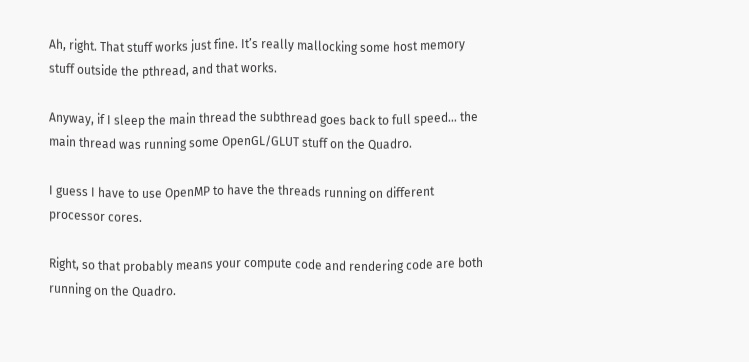Ah, right. That stuff works just fine. It’s really mallocking some host memory stuff outside the pthread, and that works.

Anyway, if I sleep the main thread the subthread goes back to full speed… the main thread was running some OpenGL/GLUT stuff on the Quadro.

I guess I have to use OpenMP to have the threads running on different processor cores.

Right, so that probably means your compute code and rendering code are both running on the Quadro.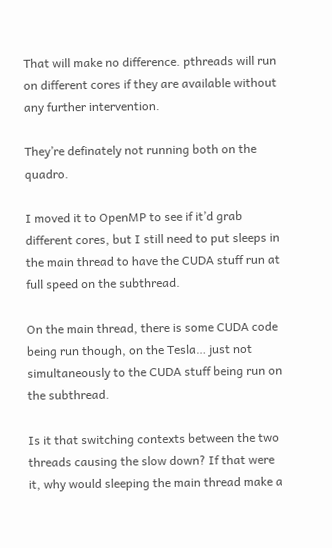That will make no difference. pthreads will run on different cores if they are available without any further intervention.

They’re definately not running both on the quadro.

I moved it to OpenMP to see if it’d grab different cores, but I still need to put sleeps in the main thread to have the CUDA stuff run at full speed on the subthread.

On the main thread, there is some CUDA code being run though, on the Tesla… just not simultaneously to the CUDA stuff being run on the subthread.

Is it that switching contexts between the two threads causing the slow down? If that were it, why would sleeping the main thread make a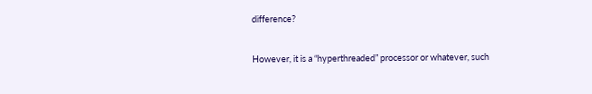difference?

However, it is a “hyperthreaded” processor or whatever, such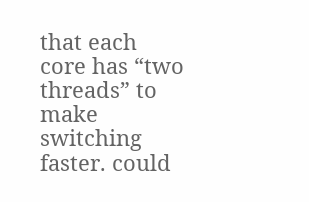that each core has “two threads” to make switching faster. could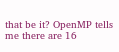that be it? OpenMP tells me there are 16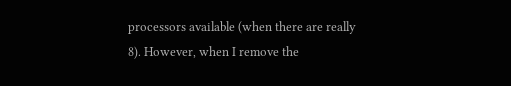processors available (when there are really 8). However, when I remove the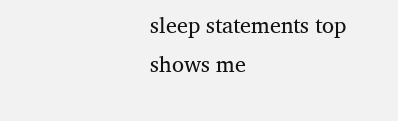sleep statements top shows me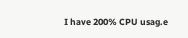I have 200% CPU usag.e